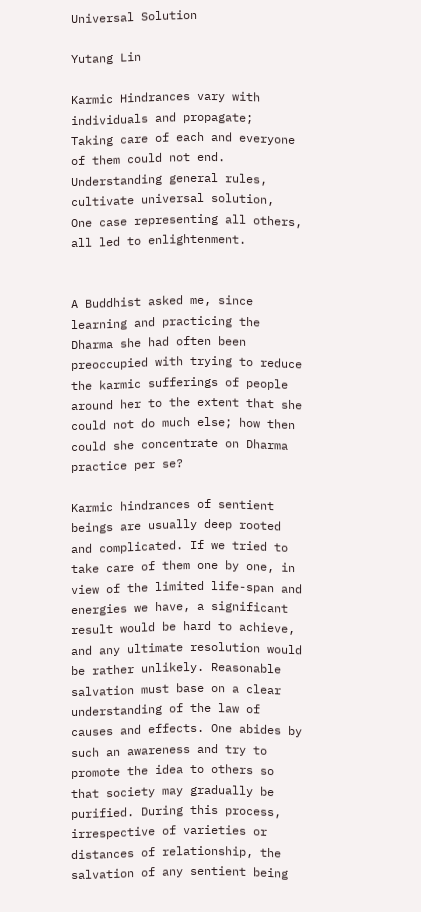Universal Solution

Yutang Lin

Karmic Hindrances vary with individuals and propagate;
Taking care of each and everyone of them could not end.
Understanding general rules, cultivate universal solution,
One case representing all others, all led to enlightenment.


A Buddhist asked me, since learning and practicing the Dharma she had often been preoccupied with trying to reduce the karmic sufferings of people around her to the extent that she could not do much else; how then could she concentrate on Dharma practice per se?

Karmic hindrances of sentient beings are usually deep rooted and complicated. If we tried to take care of them one by one, in view of the limited life-span and energies we have, a significant result would be hard to achieve, and any ultimate resolution would be rather unlikely. Reasonable salvation must base on a clear understanding of the law of causes and effects. One abides by such an awareness and try to promote the idea to others so that society may gradually be purified. During this process, irrespective of varieties or distances of relationship, the salvation of any sentient being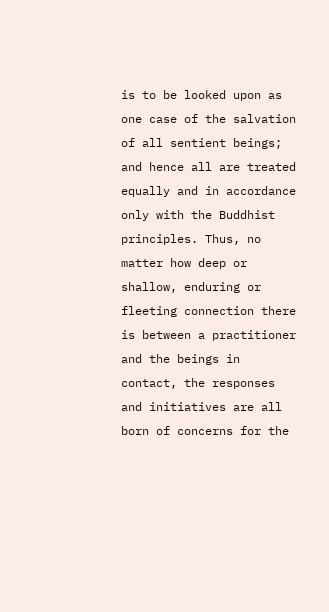is to be looked upon as one case of the salvation of all sentient beings; and hence all are treated equally and in accordance only with the Buddhist principles. Thus, no matter how deep or shallow, enduring or fleeting connection there is between a practitioner and the beings in contact, the responses and initiatives are all born of concerns for the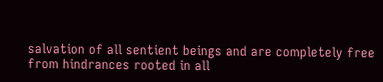salvation of all sentient beings and are completely free from hindrances rooted in all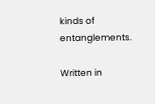kinds of entanglements.

Written in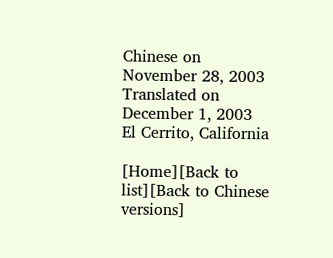Chinese on November 28, 2003
Translated on December 1, 2003
El Cerrito, California

[Home][Back to list][Back to Chinese versions]